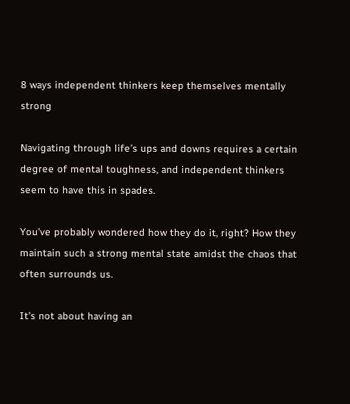8 ways independent thinkers keep themselves mentally strong

Navigating through life’s ups and downs requires a certain degree of mental toughness, and independent thinkers seem to have this in spades.

You’ve probably wondered how they do it, right? How they maintain such a strong mental state amidst the chaos that often surrounds us.

It’s not about having an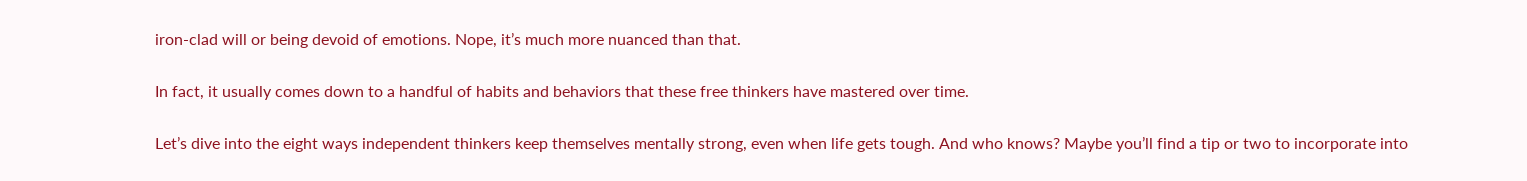iron-clad will or being devoid of emotions. Nope, it’s much more nuanced than that.

In fact, it usually comes down to a handful of habits and behaviors that these free thinkers have mastered over time.

Let’s dive into the eight ways independent thinkers keep themselves mentally strong, even when life gets tough. And who knows? Maybe you’ll find a tip or two to incorporate into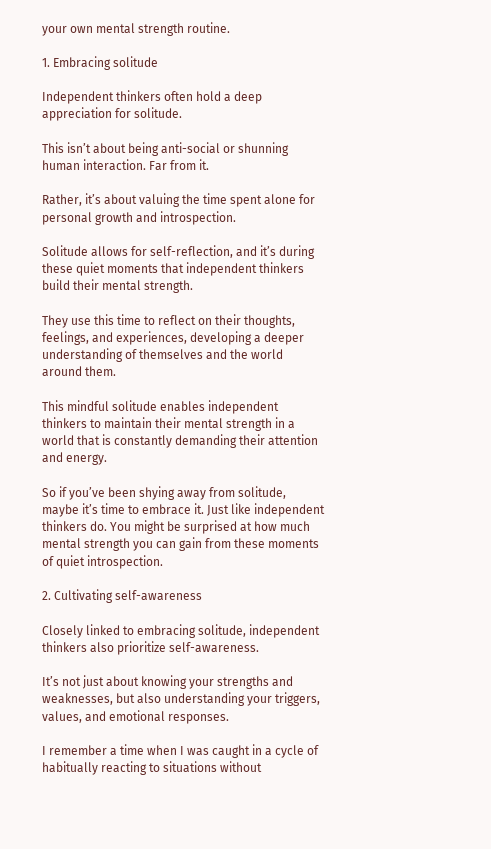your own mental strength routine.

1. Embracing solitude

Independent thinkers often hold a deep appreciation for solitude.

This isn’t about being anti-social or shunning human interaction. Far from it.

Rather, it’s about valuing the time spent alone for personal growth and introspection.

Solitude allows for self-reflection, and it’s during these quiet moments that independent thinkers build their mental strength.

They use this time to reflect on their thoughts, feelings, and experiences, developing a deeper understanding of themselves and the world around them.

This mindful solitude enables independent thinkers to maintain their mental strength in a world that is constantly demanding their attention and energy.

So if you’ve been shying away from solitude, maybe it’s time to embrace it. Just like independent thinkers do. You might be surprised at how much mental strength you can gain from these moments of quiet introspection.

2. Cultivating self-awareness

Closely linked to embracing solitude, independent thinkers also prioritize self-awareness.

It’s not just about knowing your strengths and weaknesses, but also understanding your triggers, values, and emotional responses.

I remember a time when I was caught in a cycle of habitually reacting to situations without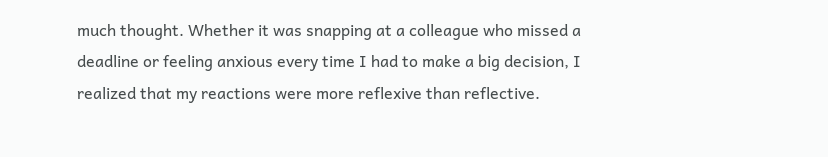much thought. Whether it was snapping at a colleague who missed a deadline or feeling anxious every time I had to make a big decision, I realized that my reactions were more reflexive than reflective.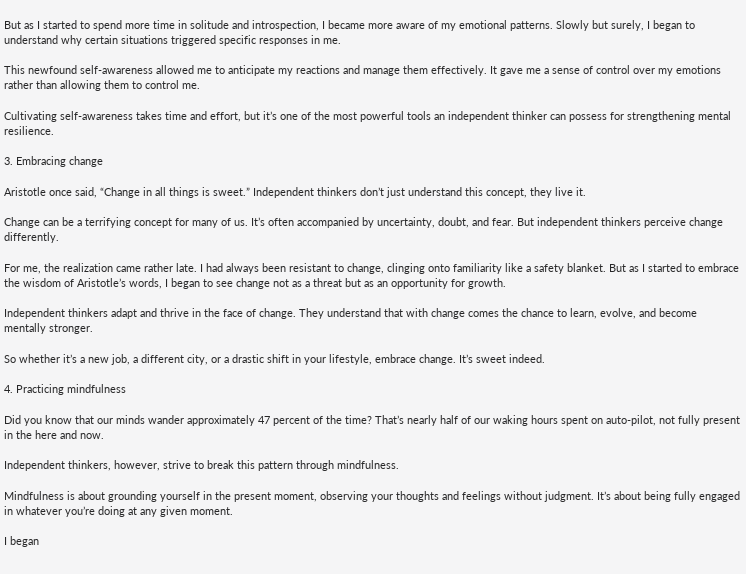But as I started to spend more time in solitude and introspection, I became more aware of my emotional patterns. Slowly but surely, I began to understand why certain situations triggered specific responses in me.

This newfound self-awareness allowed me to anticipate my reactions and manage them effectively. It gave me a sense of control over my emotions rather than allowing them to control me.

Cultivating self-awareness takes time and effort, but it’s one of the most powerful tools an independent thinker can possess for strengthening mental resilience.

3. Embracing change

Aristotle once said, “Change in all things is sweet.” Independent thinkers don’t just understand this concept, they live it.

Change can be a terrifying concept for many of us. It’s often accompanied by uncertainty, doubt, and fear. But independent thinkers perceive change differently.

For me, the realization came rather late. I had always been resistant to change, clinging onto familiarity like a safety blanket. But as I started to embrace the wisdom of Aristotle’s words, I began to see change not as a threat but as an opportunity for growth.

Independent thinkers adapt and thrive in the face of change. They understand that with change comes the chance to learn, evolve, and become mentally stronger.

So whether it’s a new job, a different city, or a drastic shift in your lifestyle, embrace change. It’s sweet indeed.

4. Practicing mindfulness

Did you know that our minds wander approximately 47 percent of the time? That’s nearly half of our waking hours spent on auto-pilot, not fully present in the here and now.

Independent thinkers, however, strive to break this pattern through mindfulness.

Mindfulness is about grounding yourself in the present moment, observing your thoughts and feelings without judgment. It’s about being fully engaged in whatever you’re doing at any given moment.

I began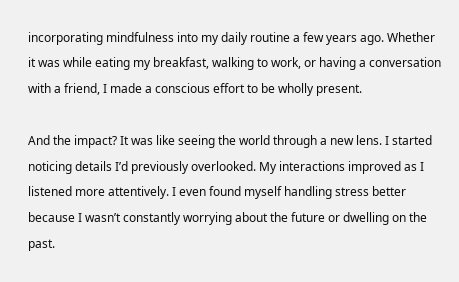incorporating mindfulness into my daily routine a few years ago. Whether it was while eating my breakfast, walking to work, or having a conversation with a friend, I made a conscious effort to be wholly present.

And the impact? It was like seeing the world through a new lens. I started noticing details I’d previously overlooked. My interactions improved as I listened more attentively. I even found myself handling stress better because I wasn’t constantly worrying about the future or dwelling on the past.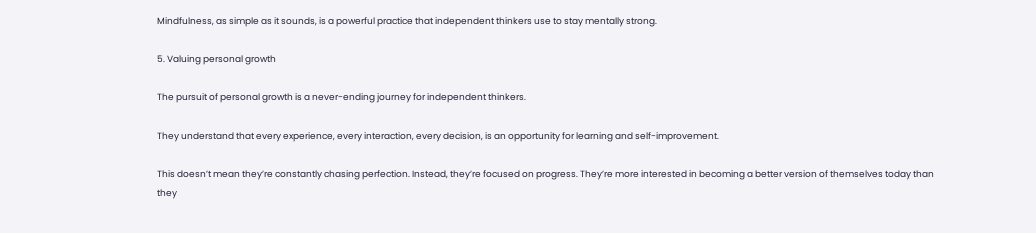Mindfulness, as simple as it sounds, is a powerful practice that independent thinkers use to stay mentally strong.

5. Valuing personal growth

The pursuit of personal growth is a never-ending journey for independent thinkers.

They understand that every experience, every interaction, every decision, is an opportunity for learning and self-improvement.

This doesn’t mean they’re constantly chasing perfection. Instead, they’re focused on progress. They’re more interested in becoming a better version of themselves today than they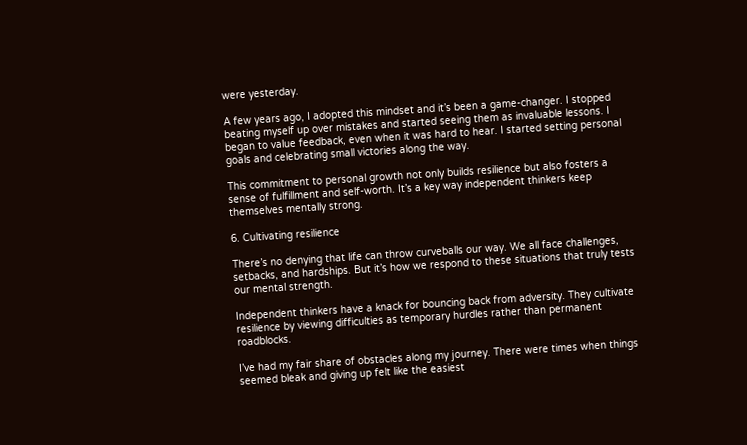were yesterday.

A few years ago, I adopted this mindset and it’s been a game-changer. I stopped beating myself up over mistakes and started seeing them as invaluable lessons. I began to value feedback, even when it was hard to hear. I started setting personal goals and celebrating small victories along the way.

This commitment to personal growth not only builds resilience but also fosters a sense of fulfillment and self-worth. It’s a key way independent thinkers keep themselves mentally strong.

6. Cultivating resilience

There’s no denying that life can throw curveballs our way. We all face challenges, setbacks, and hardships. But it’s how we respond to these situations that truly tests our mental strength.

Independent thinkers have a knack for bouncing back from adversity. They cultivate resilience by viewing difficulties as temporary hurdles rather than permanent roadblocks.

I’ve had my fair share of obstacles along my journey. There were times when things seemed bleak and giving up felt like the easiest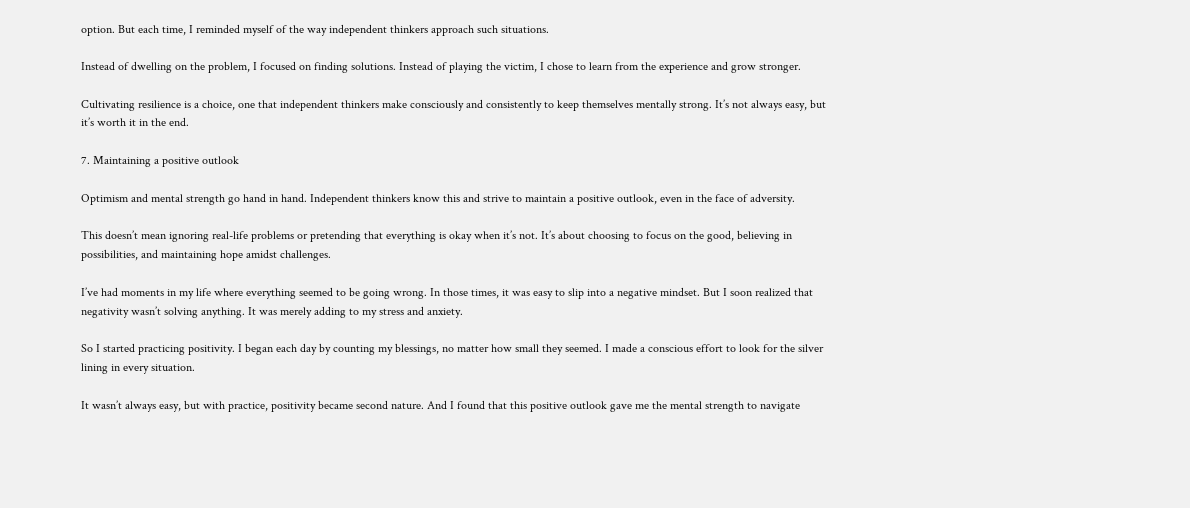option. But each time, I reminded myself of the way independent thinkers approach such situations.

Instead of dwelling on the problem, I focused on finding solutions. Instead of playing the victim, I chose to learn from the experience and grow stronger.

Cultivating resilience is a choice, one that independent thinkers make consciously and consistently to keep themselves mentally strong. It’s not always easy, but it’s worth it in the end.

7. Maintaining a positive outlook

Optimism and mental strength go hand in hand. Independent thinkers know this and strive to maintain a positive outlook, even in the face of adversity.

This doesn’t mean ignoring real-life problems or pretending that everything is okay when it’s not. It’s about choosing to focus on the good, believing in possibilities, and maintaining hope amidst challenges.

I’ve had moments in my life where everything seemed to be going wrong. In those times, it was easy to slip into a negative mindset. But I soon realized that negativity wasn’t solving anything. It was merely adding to my stress and anxiety.

So I started practicing positivity. I began each day by counting my blessings, no matter how small they seemed. I made a conscious effort to look for the silver lining in every situation.

It wasn’t always easy, but with practice, positivity became second nature. And I found that this positive outlook gave me the mental strength to navigate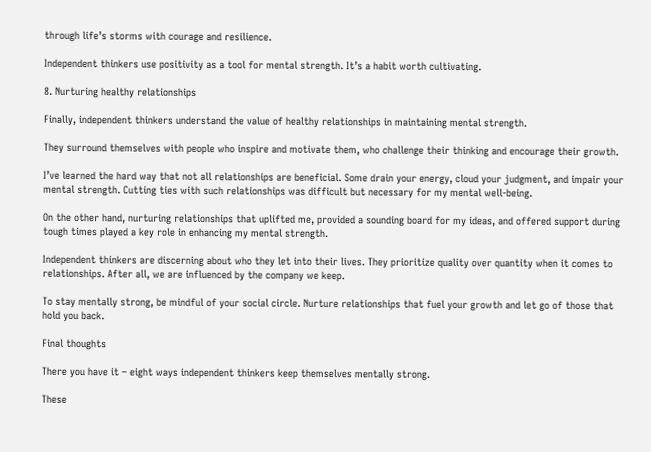through life’s storms with courage and resilience.

Independent thinkers use positivity as a tool for mental strength. It’s a habit worth cultivating.

8. Nurturing healthy relationships

Finally, independent thinkers understand the value of healthy relationships in maintaining mental strength.

They surround themselves with people who inspire and motivate them, who challenge their thinking and encourage their growth.

I’ve learned the hard way that not all relationships are beneficial. Some drain your energy, cloud your judgment, and impair your mental strength. Cutting ties with such relationships was difficult but necessary for my mental well-being.

On the other hand, nurturing relationships that uplifted me, provided a sounding board for my ideas, and offered support during tough times played a key role in enhancing my mental strength.

Independent thinkers are discerning about who they let into their lives. They prioritize quality over quantity when it comes to relationships. After all, we are influenced by the company we keep.

To stay mentally strong, be mindful of your social circle. Nurture relationships that fuel your growth and let go of those that hold you back.

Final thoughts

There you have it – eight ways independent thinkers keep themselves mentally strong.

These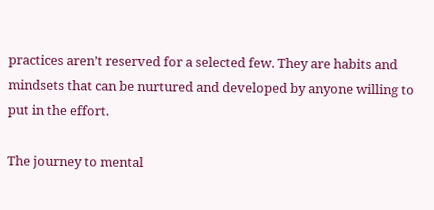practices aren’t reserved for a selected few. They are habits and mindsets that can be nurtured and developed by anyone willing to put in the effort.

The journey to mental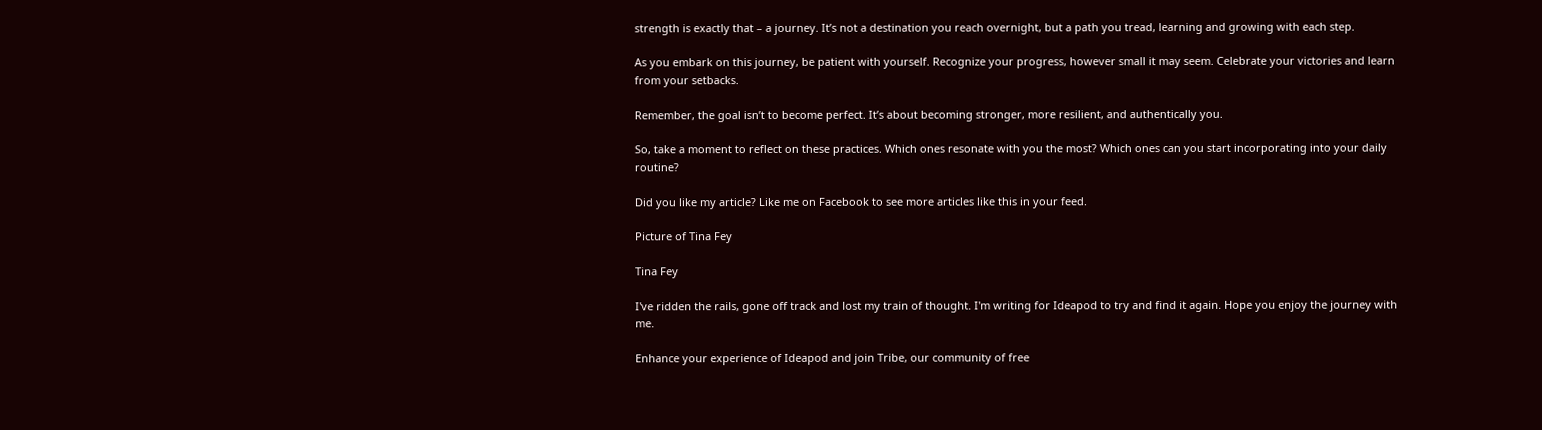strength is exactly that – a journey. It’s not a destination you reach overnight, but a path you tread, learning and growing with each step.

As you embark on this journey, be patient with yourself. Recognize your progress, however small it may seem. Celebrate your victories and learn from your setbacks.

Remember, the goal isn’t to become perfect. It’s about becoming stronger, more resilient, and authentically you.

So, take a moment to reflect on these practices. Which ones resonate with you the most? Which ones can you start incorporating into your daily routine?

Did you like my article? Like me on Facebook to see more articles like this in your feed.

Picture of Tina Fey

Tina Fey

I've ridden the rails, gone off track and lost my train of thought. I'm writing for Ideapod to try and find it again. Hope you enjoy the journey with me.

Enhance your experience of Ideapod and join Tribe, our community of free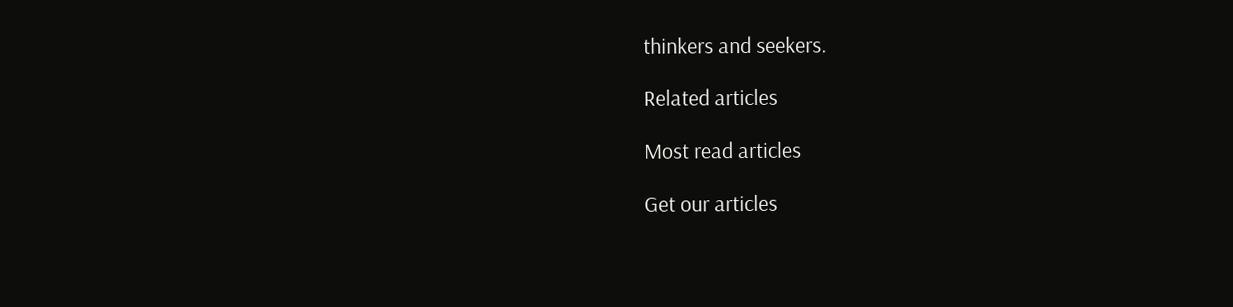thinkers and seekers.

Related articles

Most read articles

Get our articles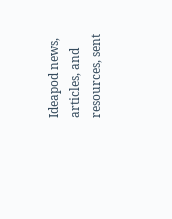Ideapod news, articles, and resources, sent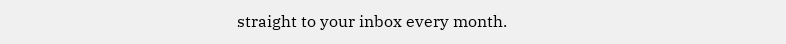straight to your inbox every month.